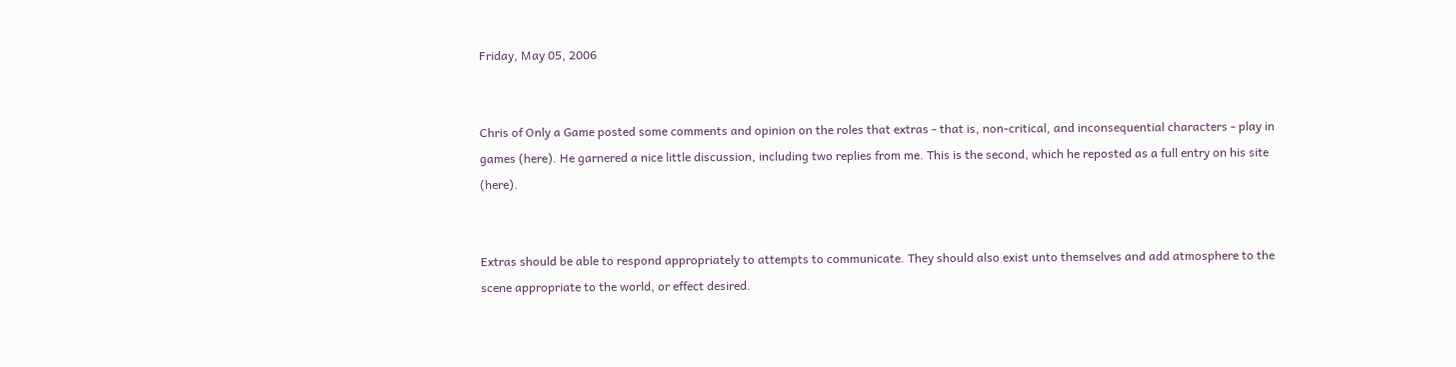Friday, May 05, 2006


Chris of Only a Game posted some comments and opinion on the roles that extras - that is, non-critical, and inconsequential characters - play in games (here). He garnered a nice little discussion, including two replies from me. This is the second, which he reposted as a full entry on his site (here).


Extras should be able to respond appropriately to attempts to communicate. They should also exist unto themselves and add atmosphere to the scene appropriate to the world, or effect desired.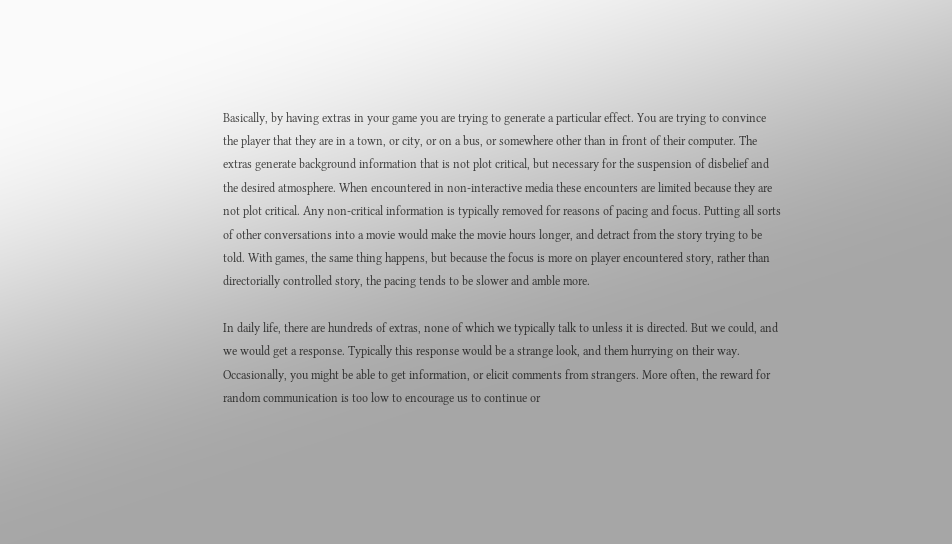Basically, by having extras in your game you are trying to generate a particular effect. You are trying to convince the player that they are in a town, or city, or on a bus, or somewhere other than in front of their computer. The extras generate background information that is not plot critical, but necessary for the suspension of disbelief and the desired atmosphere. When encountered in non-interactive media these encounters are limited because they are not plot critical. Any non-critical information is typically removed for reasons of pacing and focus. Putting all sorts of other conversations into a movie would make the movie hours longer, and detract from the story trying to be told. With games, the same thing happens, but because the focus is more on player encountered story, rather than directorially controlled story, the pacing tends to be slower and amble more.

In daily life, there are hundreds of extras, none of which we typically talk to unless it is directed. But we could, and we would get a response. Typically this response would be a strange look, and them hurrying on their way. Occasionally, you might be able to get information, or elicit comments from strangers. More often, the reward for random communication is too low to encourage us to continue or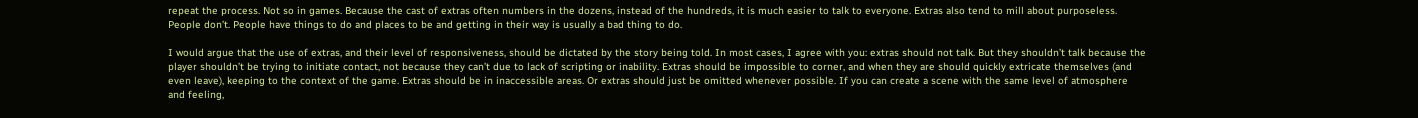repeat the process. Not so in games. Because the cast of extras often numbers in the dozens, instead of the hundreds, it is much easier to talk to everyone. Extras also tend to mill about purposeless. People don’t. People have things to do and places to be and getting in their way is usually a bad thing to do.

I would argue that the use of extras, and their level of responsiveness, should be dictated by the story being told. In most cases, I agree with you: extras should not talk. But they shouldn’t talk because the player shouldn’t be trying to initiate contact, not because they can’t due to lack of scripting or inability. Extras should be impossible to corner, and when they are should quickly extricate themselves (and even leave), keeping to the context of the game. Extras should be in inaccessible areas. Or extras should just be omitted whenever possible. If you can create a scene with the same level of atmosphere and feeling,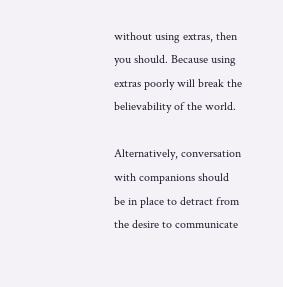without using extras, then you should. Because using extras poorly will break the believability of the world.

Alternatively, conversation with companions should be in place to detract from the desire to communicate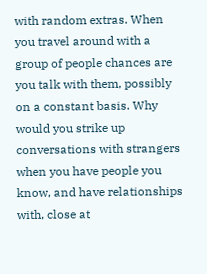with random extras. When you travel around with a group of people chances are you talk with them, possibly on a constant basis. Why would you strike up conversations with strangers when you have people you know, and have relationships with, close at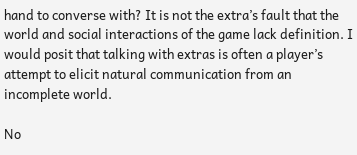hand to converse with? It is not the extra’s fault that the world and social interactions of the game lack definition. I would posit that talking with extras is often a player’s attempt to elicit natural communication from an incomplete world.

No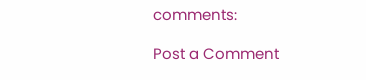comments:

Post a Comment